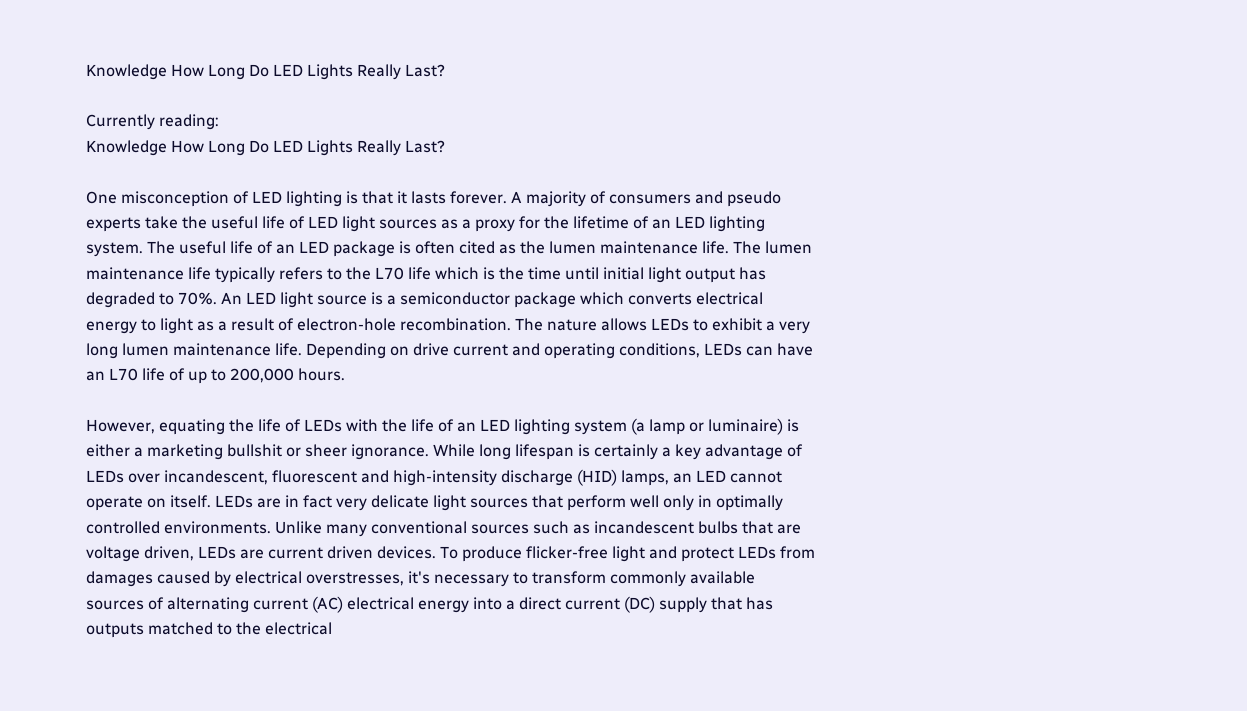Knowledge How Long Do LED Lights Really Last?

Currently reading:
Knowledge How Long Do LED Lights Really Last?

One misconception of LED lighting is that it lasts forever. A majority of consumers and pseudo experts take the useful life of LED light sources as a proxy for the lifetime of an LED lighting system. The useful life of an LED package is often cited as the lumen maintenance life. The lumen maintenance life typically refers to the L70 life which is the time until initial light output has degraded to 70%. An LED light source is a semiconductor package which converts electrical energy to light as a result of electron-hole recombination. The nature allows LEDs to exhibit a very long lumen maintenance life. Depending on drive current and operating conditions, LEDs can have an L70 life of up to 200,000 hours.

However, equating the life of LEDs with the life of an LED lighting system (a lamp or luminaire) is either a marketing bullshit or sheer ignorance. While long lifespan is certainly a key advantage of LEDs over incandescent, fluorescent and high-intensity discharge (HID) lamps, an LED cannot operate on itself. LEDs are in fact very delicate light sources that perform well only in optimally controlled environments. Unlike many conventional sources such as incandescent bulbs that are voltage driven, LEDs are current driven devices. To produce flicker-free light and protect LEDs from damages caused by electrical overstresses, it's necessary to transform commonly available sources of alternating current (AC) electrical energy into a direct current (DC) supply that has outputs matched to the electrical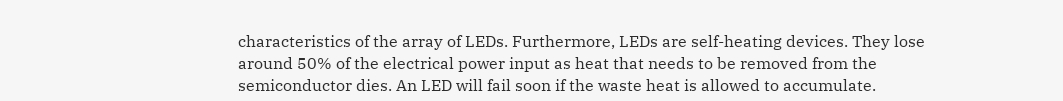characteristics of the array of LEDs. Furthermore, LEDs are self-heating devices. They lose around 50% of the electrical power input as heat that needs to be removed from the semiconductor dies. An LED will fail soon if the waste heat is allowed to accumulate.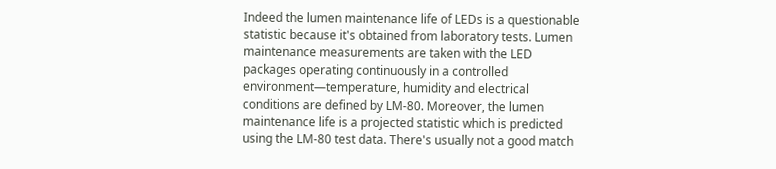Indeed the lumen maintenance life of LEDs is a questionable statistic because it's obtained from laboratory tests. Lumen maintenance measurements are taken with the LED packages operating continuously in a controlled environment—temperature, humidity and electrical conditions are defined by LM-80. Moreover, the lumen maintenance life is a projected statistic which is predicted using the LM-80 test data. There's usually not a good match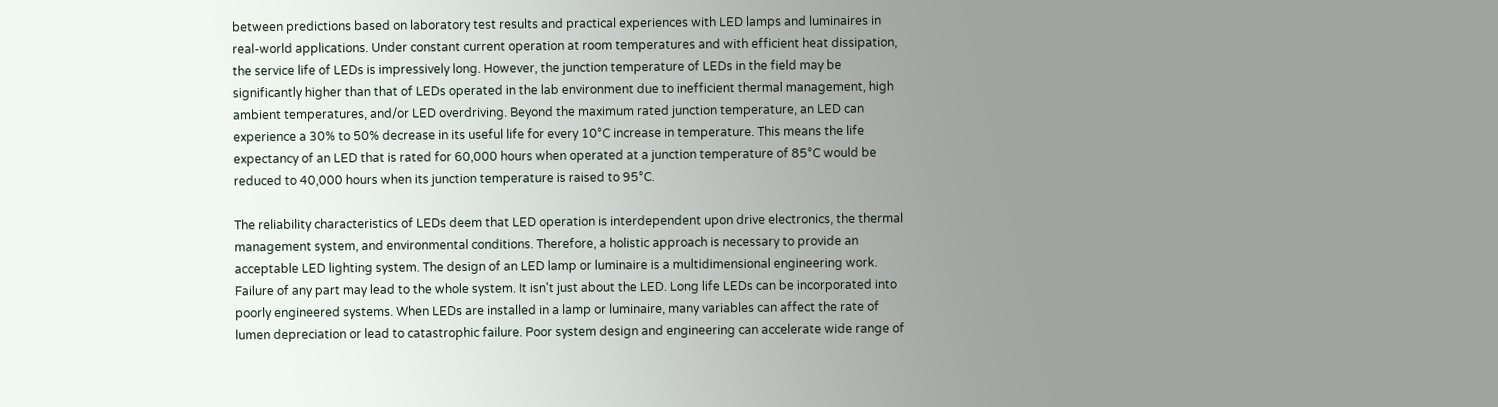between predictions based on laboratory test results and practical experiences with LED lamps and luminaires in real-world applications. Under constant current operation at room temperatures and with efficient heat dissipation, the service life of LEDs is impressively long. However, the junction temperature of LEDs in the field may be significantly higher than that of LEDs operated in the lab environment due to inefficient thermal management, high ambient temperatures, and/or LED overdriving. Beyond the maximum rated junction temperature, an LED can experience a 30% to 50% decrease in its useful life for every 10°C increase in temperature. This means the life expectancy of an LED that is rated for 60,000 hours when operated at a junction temperature of 85°C would be reduced to 40,000 hours when its junction temperature is raised to 95°C.

The reliability characteristics of LEDs deem that LED operation is interdependent upon drive electronics, the thermal management system, and environmental conditions. Therefore, a holistic approach is necessary to provide an acceptable LED lighting system. The design of an LED lamp or luminaire is a multidimensional engineering work. Failure of any part may lead to the whole system. It isn't just about the LED. Long life LEDs can be incorporated into poorly engineered systems. When LEDs are installed in a lamp or luminaire, many variables can affect the rate of lumen depreciation or lead to catastrophic failure. Poor system design and engineering can accelerate wide range of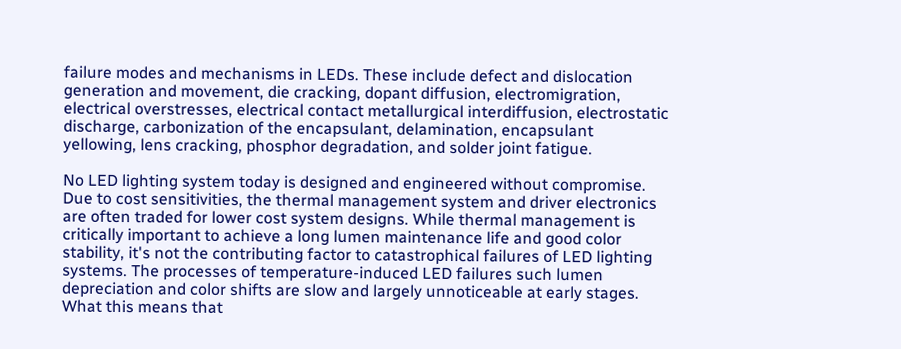failure modes and mechanisms in LEDs. These include defect and dislocation generation and movement, die cracking, dopant diffusion, electromigration, electrical overstresses, electrical contact metallurgical interdiffusion, electrostatic discharge, carbonization of the encapsulant, delamination, encapsulant yellowing, lens cracking, phosphor degradation, and solder joint fatigue.

No LED lighting system today is designed and engineered without compromise. Due to cost sensitivities, the thermal management system and driver electronics are often traded for lower cost system designs. While thermal management is critically important to achieve a long lumen maintenance life and good color stability, it's not the contributing factor to catastrophical failures of LED lighting systems. The processes of temperature-induced LED failures such lumen depreciation and color shifts are slow and largely unnoticeable at early stages. What this means that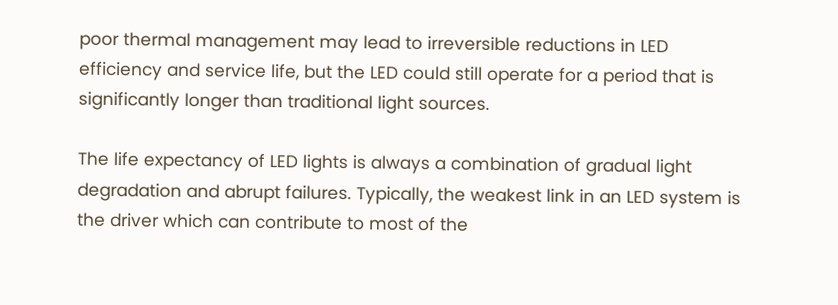poor thermal management may lead to irreversible reductions in LED efficiency and service life, but the LED could still operate for a period that is significantly longer than traditional light sources.

The life expectancy of LED lights is always a combination of gradual light degradation and abrupt failures. Typically, the weakest link in an LED system is the driver which can contribute to most of the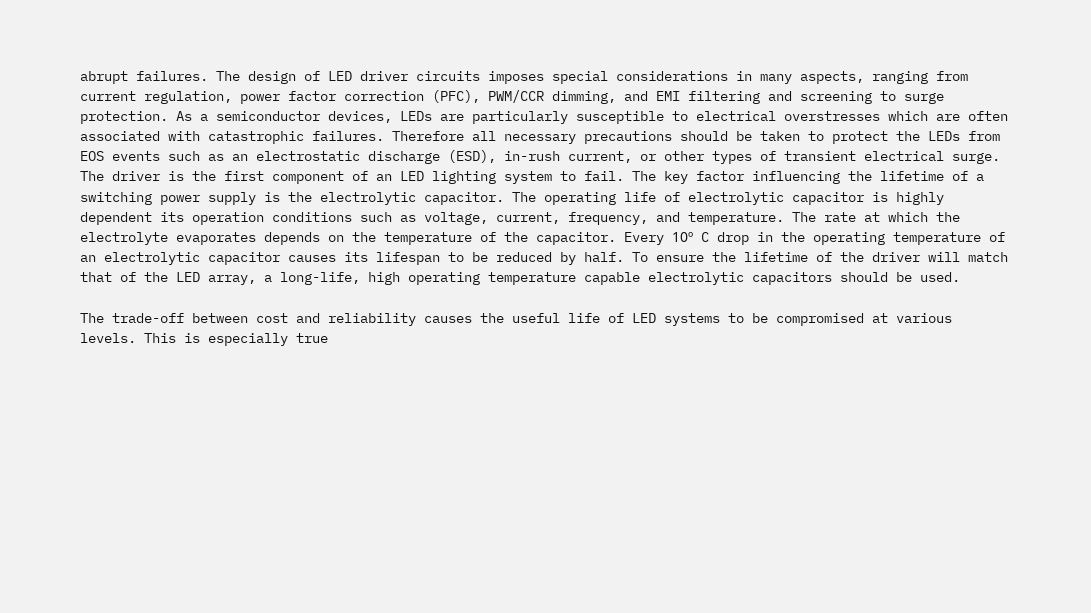abrupt failures. The design of LED driver circuits imposes special considerations in many aspects, ranging from current regulation, power factor correction (PFC), PWM/CCR dimming, and EMI filtering and screening to surge protection. As a semiconductor devices, LEDs are particularly susceptible to electrical overstresses which are often associated with catastrophic failures. Therefore all necessary precautions should be taken to protect the LEDs from EOS events such as an electrostatic discharge (ESD), in-rush current, or other types of transient electrical surge. The driver is the first component of an LED lighting system to fail. The key factor influencing the lifetime of a switching power supply is the electrolytic capacitor. The operating life of electrolytic capacitor is highly dependent its operation conditions such as voltage, current, frequency, and temperature. The rate at which the electrolyte evaporates depends on the temperature of the capacitor. Every 10º C drop in the operating temperature of an electrolytic capacitor causes its lifespan to be reduced by half. To ensure the lifetime of the driver will match that of the LED array, a long-life, high operating temperature capable electrolytic capacitors should be used.

The trade-off between cost and reliability causes the useful life of LED systems to be compromised at various levels. This is especially true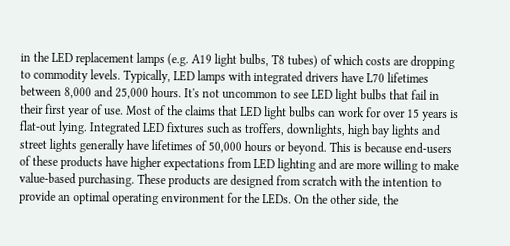in the LED replacement lamps (e.g. A19 light bulbs, T8 tubes) of which costs are dropping to commodity levels. Typically, LED lamps with integrated drivers have L70 lifetimes between 8,000 and 25,000 hours. It's not uncommon to see LED light bulbs that fail in their first year of use. Most of the claims that LED light bulbs can work for over 15 years is flat-out lying. Integrated LED fixtures such as troffers, downlights, high bay lights and street lights generally have lifetimes of 50,000 hours or beyond. This is because end-users of these products have higher expectations from LED lighting and are more willing to make value-based purchasing. These products are designed from scratch with the intention to provide an optimal operating environment for the LEDs. On the other side, the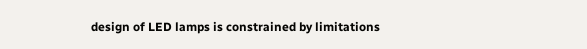design of LED lamps is constrained by limitations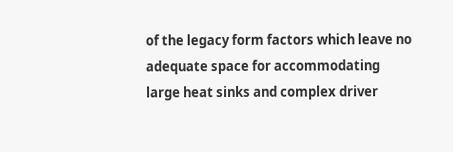of the legacy form factors which leave no adequate space for accommodating large heat sinks and complex driver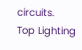circuits.
Top Lighting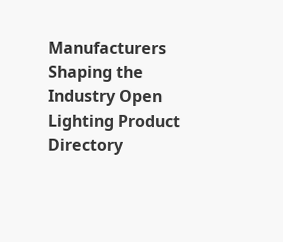Manufacturers Shaping the Industry Open Lighting Product Directory